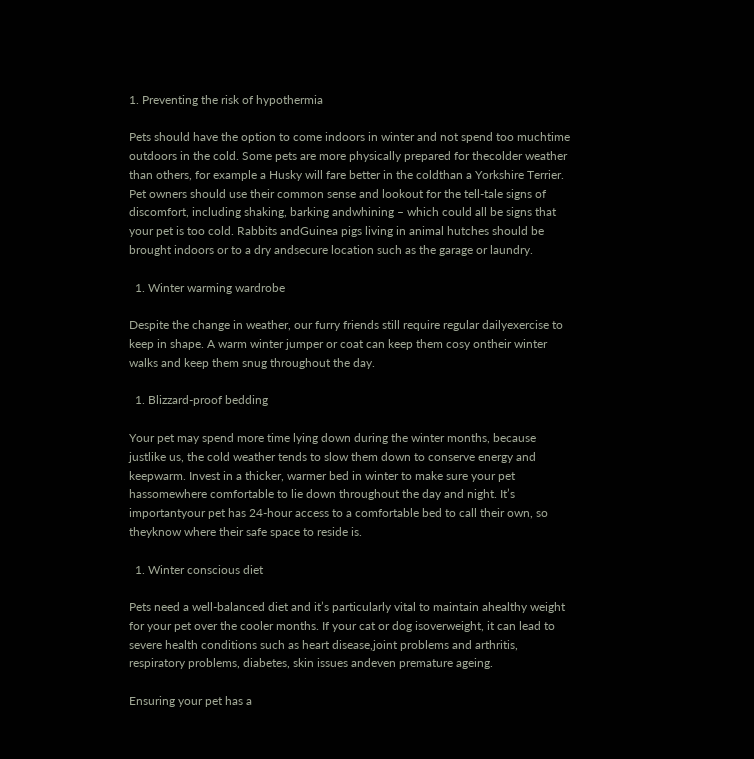1. Preventing the risk of hypothermia

Pets should have the option to come indoors in winter and not spend too muchtime outdoors in the cold. Some pets are more physically prepared for thecolder weather than others, for example a Husky will fare better in the coldthan a Yorkshire Terrier. Pet owners should use their common sense and lookout for the tell-tale signs of discomfort, including shaking, barking andwhining – which could all be signs that your pet is too cold. Rabbits andGuinea pigs living in animal hutches should be brought indoors or to a dry andsecure location such as the garage or laundry.

  1. Winter warming wardrobe

Despite the change in weather, our furry friends still require regular dailyexercise to keep in shape. A warm winter jumper or coat can keep them cosy ontheir winter walks and keep them snug throughout the day.

  1. Blizzard-proof bedding

Your pet may spend more time lying down during the winter months, because justlike us, the cold weather tends to slow them down to conserve energy and keepwarm. Invest in a thicker, warmer bed in winter to make sure your pet hassomewhere comfortable to lie down throughout the day and night. It’s importantyour pet has 24-hour access to a comfortable bed to call their own, so theyknow where their safe space to reside is.

  1. Winter conscious diet

Pets need a well-balanced diet and it’s particularly vital to maintain ahealthy weight for your pet over the cooler months. If your cat or dog isoverweight, it can lead to severe health conditions such as heart disease,joint problems and arthritis, respiratory problems, diabetes, skin issues andeven premature ageing.

Ensuring your pet has a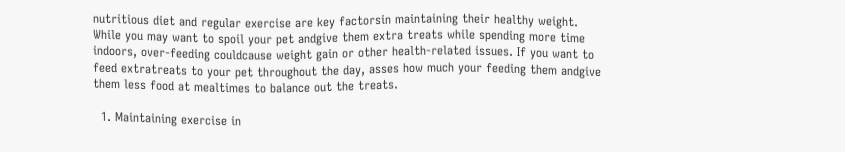nutritious diet and regular exercise are key factorsin maintaining their healthy weight. While you may want to spoil your pet andgive them extra treats while spending more time indoors, over-feeding couldcause weight gain or other health-related issues. If you want to feed extratreats to your pet throughout the day, asses how much your feeding them andgive them less food at mealtimes to balance out the treats.

  1. Maintaining exercise in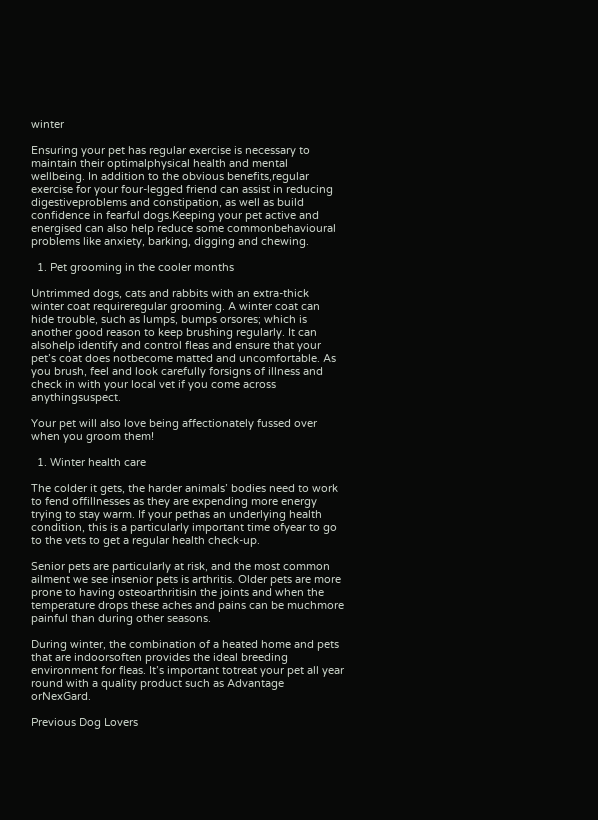winter

Ensuring your pet has regular exercise is necessary to maintain their optimalphysical health and mental wellbeing. In addition to the obvious benefits,regular exercise for your four-legged friend can assist in reducing digestiveproblems and constipation, as well as build confidence in fearful dogs.Keeping your pet active and energised can also help reduce some commonbehavioural problems like anxiety, barking, digging and chewing.

  1. Pet grooming in the cooler months

Untrimmed dogs, cats and rabbits with an extra-thick winter coat requireregular grooming. A winter coat can hide trouble, such as lumps, bumps orsores; which is another good reason to keep brushing regularly. It can alsohelp identify and control fleas and ensure that your pet’s coat does notbecome matted and uncomfortable. As you brush, feel and look carefully forsigns of illness and check in with your local vet if you come across anythingsuspect.

Your pet will also love being affectionately fussed over when you groom them!

  1. Winter health care

The colder it gets, the harder animals’ bodies need to work to fend offillnesses as they are expending more energy trying to stay warm. If your pethas an underlying health condition, this is a particularly important time ofyear to go to the vets to get a regular health check-up.

Senior pets are particularly at risk, and the most common ailment we see insenior pets is arthritis. Older pets are more prone to having osteoarthritisin the joints and when the temperature drops these aches and pains can be muchmore painful than during other seasons.

During winter, the combination of a heated home and pets that are indoorsoften provides the ideal breeding environment for fleas. It’s important totreat your pet all year round with a quality product such as Advantage orNexGard.

Previous Dog Lovers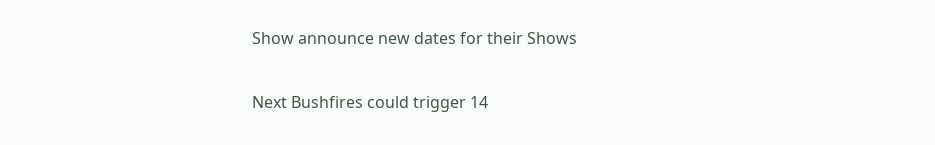Show announce new dates for their Shows

Next Bushfires could trigger 14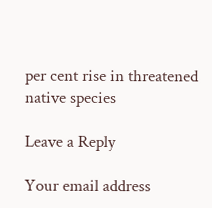per cent rise in threatened native species

Leave a Reply

Your email address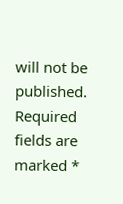will not be published. Required fields are marked *